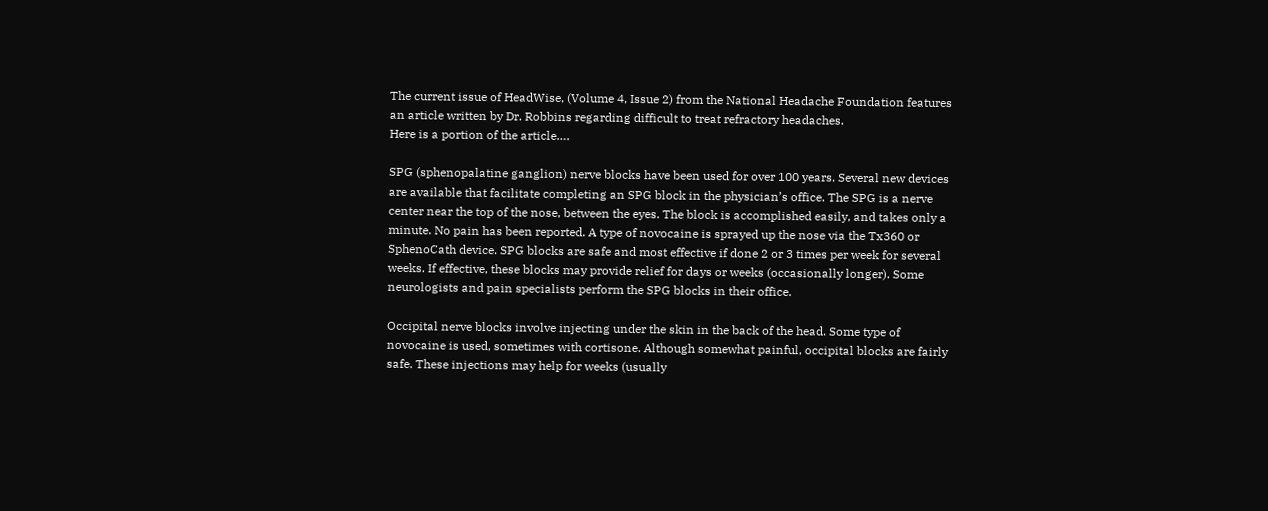The current issue of HeadWise, (Volume 4, Issue 2) from the National Headache Foundation features an article written by Dr. Robbins regarding difficult to treat refractory headaches.
Here is a portion of the article….

SPG (sphenopalatine ganglion) nerve blocks have been used for over 100 years. Several new devices are available that facilitate completing an SPG block in the physician’s office. The SPG is a nerve center near the top of the nose, between the eyes. The block is accomplished easily, and takes only a minute. No pain has been reported. A type of novocaine is sprayed up the nose via the Tx360 or SphenoCath device. SPG blocks are safe and most effective if done 2 or 3 times per week for several weeks. If effective, these blocks may provide relief for days or weeks (occasionally longer). Some neurologists and pain specialists perform the SPG blocks in their office.

Occipital nerve blocks involve injecting under the skin in the back of the head. Some type of novocaine is used, sometimes with cortisone. Although somewhat painful, occipital blocks are fairly safe. These injections may help for weeks (usually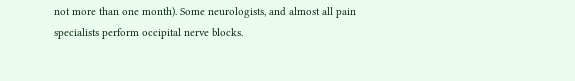not more than one month). Some neurologists, and almost all pain specialists perform occipital nerve blocks.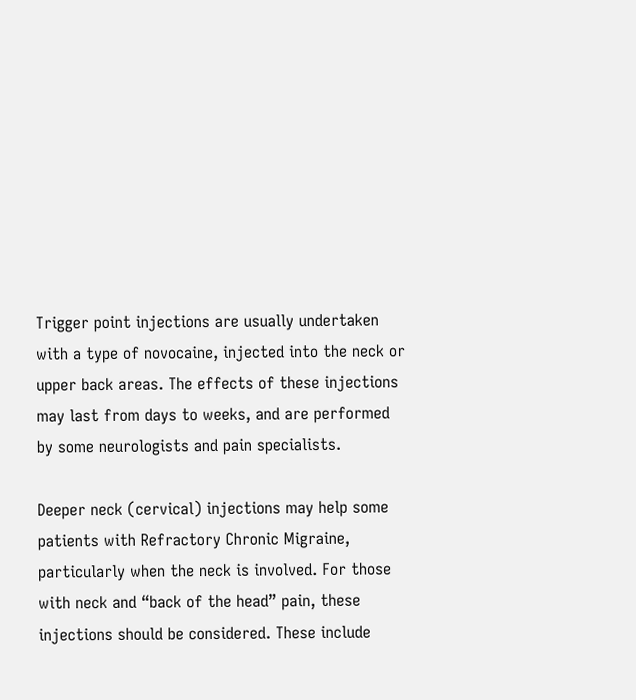Trigger point injections are usually undertaken with a type of novocaine, injected into the neck or upper back areas. The effects of these injections may last from days to weeks, and are performed by some neurologists and pain specialists.

Deeper neck (cervical) injections may help some patients with Refractory Chronic Migraine, particularly when the neck is involved. For those with neck and “back of the head” pain, these injections should be considered. These include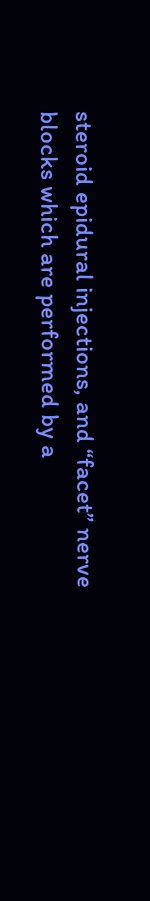steroid epidural injections, and “facet” nerve blocks which are performed by a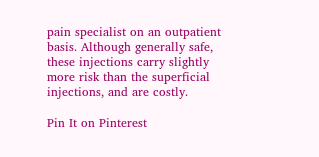pain specialist on an outpatient basis. Although generally safe, these injections carry slightly more risk than the superficial injections, and are costly.

Pin It on Pinterest